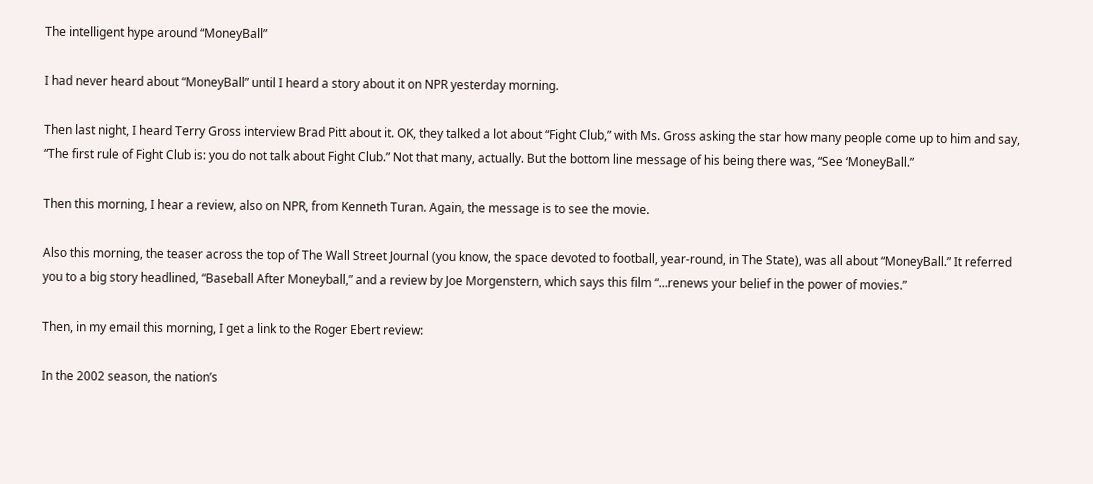The intelligent hype around “MoneyBall”

I had never heard about “MoneyBall” until I heard a story about it on NPR yesterday morning.

Then last night, I heard Terry Gross interview Brad Pitt about it. OK, they talked a lot about “Fight Club,” with Ms. Gross asking the star how many people come up to him and say, “The first rule of Fight Club is: you do not talk about Fight Club.” Not that many, actually. But the bottom line message of his being there was, “See ‘MoneyBall.”

Then this morning, I hear a review, also on NPR, from Kenneth Turan. Again, the message is to see the movie.

Also this morning, the teaser across the top of The Wall Street Journal (you know, the space devoted to football, year-round, in The State), was all about “MoneyBall.” It referred you to a big story headlined, “Baseball After Moneyball,” and a review by Joe Morgenstern, which says this film “…renews your belief in the power of movies.”

Then, in my email this morning, I get a link to the Roger Ebert review:

In the 2002 season, the nation’s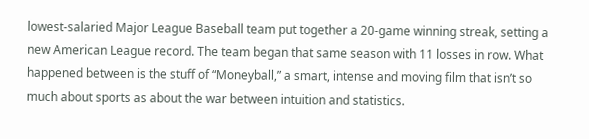lowest-salaried Major League Baseball team put together a 20-game winning streak, setting a new American League record. The team began that same season with 11 losses in row. What happened between is the stuff of “Moneyball,” a smart, intense and moving film that isn’t so much about sports as about the war between intuition and statistics.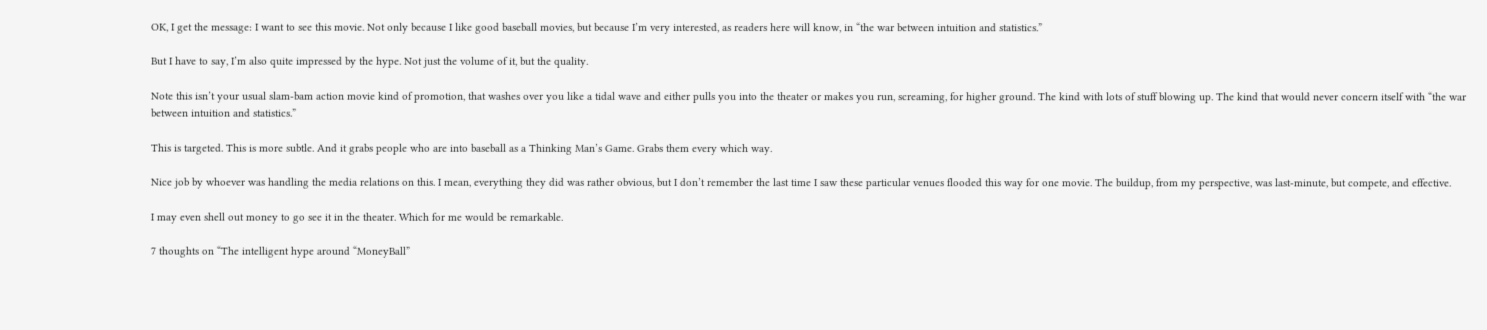OK, I get the message: I want to see this movie. Not only because I like good baseball movies, but because I’m very interested, as readers here will know, in “the war between intuition and statistics.”

But I have to say, I’m also quite impressed by the hype. Not just the volume of it, but the quality.

Note this isn’t your usual slam-bam action movie kind of promotion, that washes over you like a tidal wave and either pulls you into the theater or makes you run, screaming, for higher ground. The kind with lots of stuff blowing up. The kind that would never concern itself with “the war between intuition and statistics.”

This is targeted. This is more subtle. And it grabs people who are into baseball as a Thinking Man’s Game. Grabs them every which way.

Nice job by whoever was handling the media relations on this. I mean, everything they did was rather obvious, but I don’t remember the last time I saw these particular venues flooded this way for one movie. The buildup, from my perspective, was last-minute, but compete, and effective.

I may even shell out money to go see it in the theater. Which for me would be remarkable.

7 thoughts on “The intelligent hype around “MoneyBall”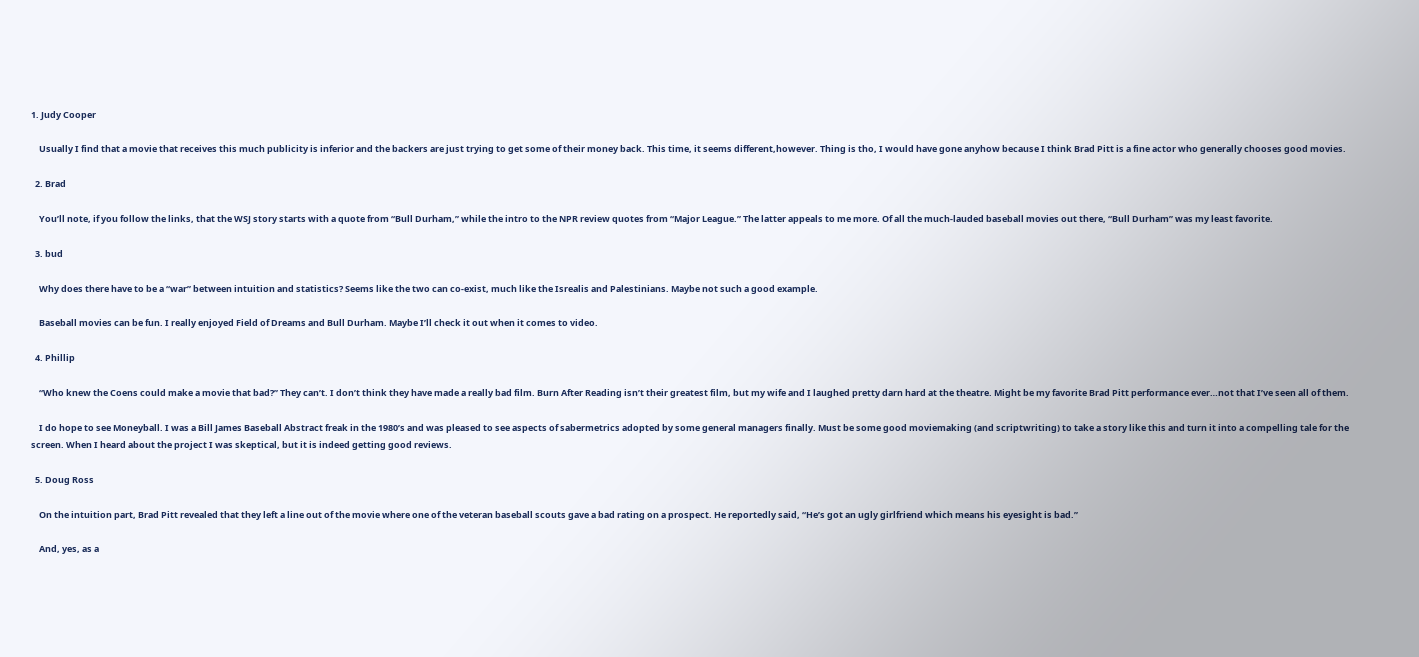1. Judy Cooper

    Usually I find that a movie that receives this much publicity is inferior and the backers are just trying to get some of their money back. This time, it seems different,however. Thing is tho, I would have gone anyhow because I think Brad Pitt is a fine actor who generally chooses good movies.

  2. Brad

    You’ll note, if you follow the links, that the WSJ story starts with a quote from “Bull Durham,” while the intro to the NPR review quotes from “Major League.” The latter appeals to me more. Of all the much-lauded baseball movies out there, “Bull Durham” was my least favorite.

  3. bud

    Why does there have to be a “war” between intuition and statistics? Seems like the two can co-exist, much like the Isrealis and Palestinians. Maybe not such a good example.

    Baseball movies can be fun. I really enjoyed Field of Dreams and Bull Durham. Maybe I’ll check it out when it comes to video.

  4. Phillip

    “Who knew the Coens could make a movie that bad?” They can’t. I don’t think they have made a really bad film. Burn After Reading isn’t their greatest film, but my wife and I laughed pretty darn hard at the theatre. Might be my favorite Brad Pitt performance ever…not that I’ve seen all of them.

    I do hope to see Moneyball. I was a Bill James Baseball Abstract freak in the 1980’s and was pleased to see aspects of sabermetrics adopted by some general managers finally. Must be some good moviemaking (and scriptwriting) to take a story like this and turn it into a compelling tale for the screen. When I heard about the project I was skeptical, but it is indeed getting good reviews.

  5. Doug Ross

    On the intuition part, Brad Pitt revealed that they left a line out of the movie where one of the veteran baseball scouts gave a bad rating on a prospect. He reportedly said, “He’s got an ugly girlfriend which means his eyesight is bad.”

    And, yes, as a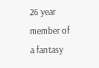26 year member of a fantasy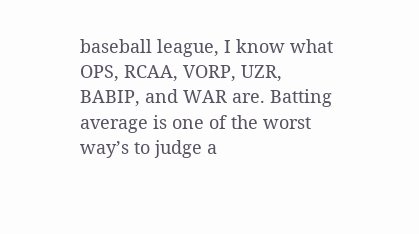baseball league, I know what OPS, RCAA, VORP, UZR, BABIP, and WAR are. Batting average is one of the worst way’s to judge a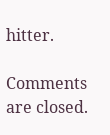hitter.

Comments are closed.